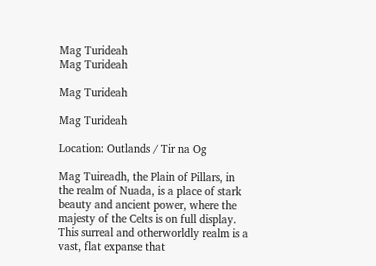Mag Turideah
Mag Turideah

Mag Turideah

Mag Turideah

Location: Outlands / Tir na Og

Mag Tuireadh, the Plain of Pillars, in the realm of Nuada, is a place of stark beauty and ancient power, where the majesty of the Celts is on full display. This surreal and otherworldly realm is a vast, flat expanse that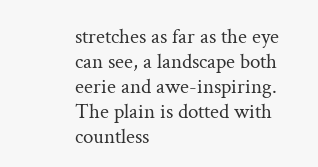stretches as far as the eye can see, a landscape both eerie and awe-inspiring. The plain is dotted with countless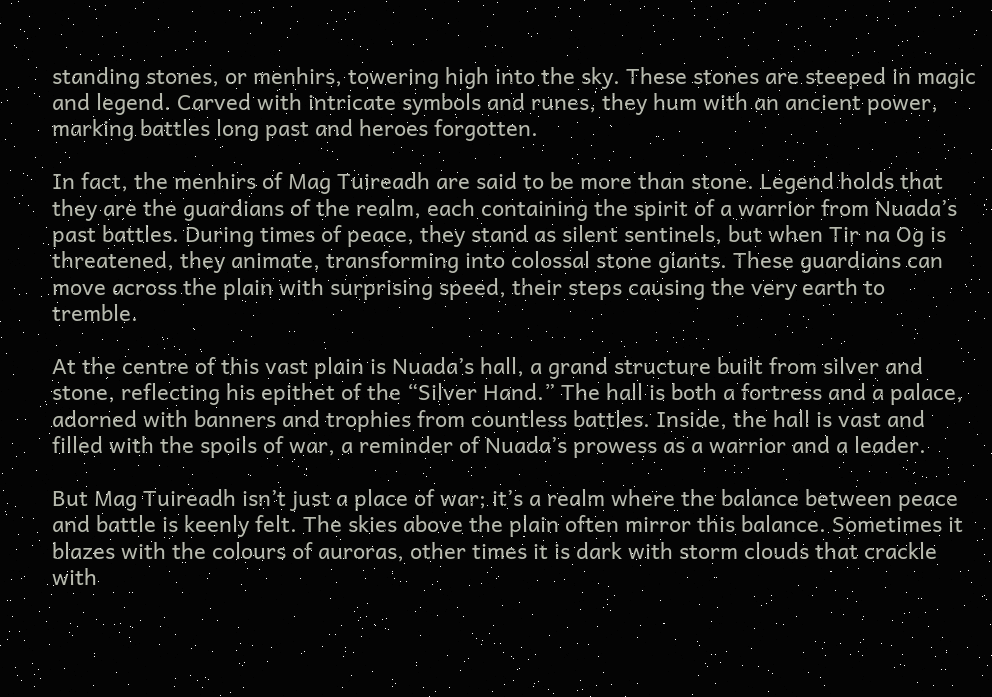standing stones, or menhirs, towering high into the sky. These stones are steeped in magic and legend. Carved with intricate symbols and runes, they hum with an ancient power, marking battles long past and heroes forgotten.

In fact, the menhirs of Mag Tuireadh are said to be more than stone. Legend holds that they are the guardians of the realm, each containing the spirit of a warrior from Nuada’s past battles. During times of peace, they stand as silent sentinels, but when Tir na Og is threatened, they animate, transforming into colossal stone giants. These guardians can move across the plain with surprising speed, their steps causing the very earth to tremble.

At the centre of this vast plain is Nuada’s hall, a grand structure built from silver and stone, reflecting his epithet of the “Silver Hand.” The hall is both a fortress and a palace, adorned with banners and trophies from countless battles. Inside, the hall is vast and filled with the spoils of war, a reminder of Nuada’s prowess as a warrior and a leader.

But Mag Tuireadh isn’t just a place of war; it’s a realm where the balance between peace and battle is keenly felt. The skies above the plain often mirror this balance. Sometimes it blazes with the colours of auroras, other times it is dark with storm clouds that crackle with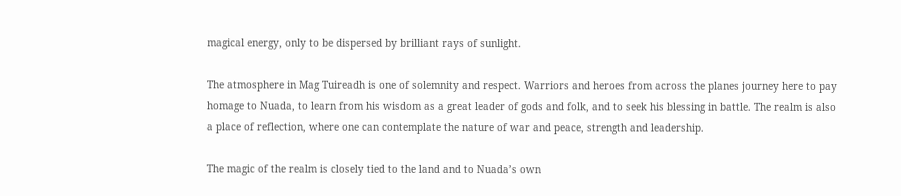magical energy, only to be dispersed by brilliant rays of sunlight.

The atmosphere in Mag Tuireadh is one of solemnity and respect. Warriors and heroes from across the planes journey here to pay homage to Nuada, to learn from his wisdom as a great leader of gods and folk, and to seek his blessing in battle. The realm is also a place of reflection, where one can contemplate the nature of war and peace, strength and leadership.

The magic of the realm is closely tied to the land and to Nuada’s own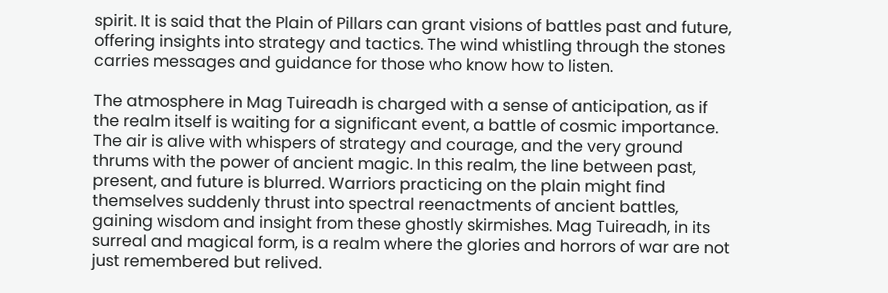spirit. It is said that the Plain of Pillars can grant visions of battles past and future, offering insights into strategy and tactics. The wind whistling through the stones carries messages and guidance for those who know how to listen.

The atmosphere in Mag Tuireadh is charged with a sense of anticipation, as if the realm itself is waiting for a significant event, a battle of cosmic importance. The air is alive with whispers of strategy and courage, and the very ground thrums with the power of ancient magic. In this realm, the line between past, present, and future is blurred. Warriors practicing on the plain might find themselves suddenly thrust into spectral reenactments of ancient battles, gaining wisdom and insight from these ghostly skirmishes. Mag Tuireadh, in its surreal and magical form, is a realm where the glories and horrors of war are not just remembered but relived.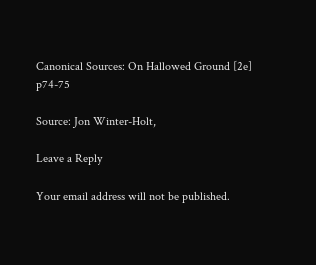Canonical Sources: On Hallowed Ground [2e] p74-75

Source: Jon Winter-Holt,

Leave a Reply

Your email address will not be published.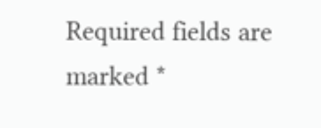Required fields are marked *